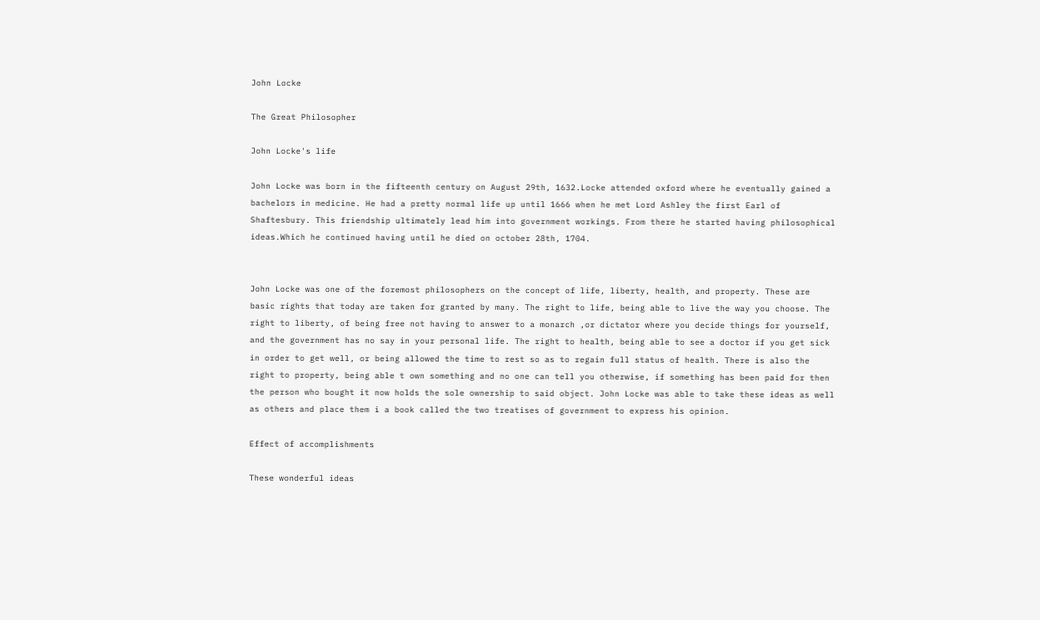John Locke

The Great Philosopher

John Locke's life

John Locke was born in the fifteenth century on August 29th, 1632.Locke attended oxford where he eventually gained a bachelors in medicine. He had a pretty normal life up until 1666 when he met Lord Ashley the first Earl of Shaftesbury. This friendship ultimately lead him into government workings. From there he started having philosophical ideas.Which he continued having until he died on october 28th, 1704.


John Locke was one of the foremost philosophers on the concept of life, liberty, health, and property. These are basic rights that today are taken for granted by many. The right to life, being able to live the way you choose. The right to liberty, of being free not having to answer to a monarch ,or dictator where you decide things for yourself, and the government has no say in your personal life. The right to health, being able to see a doctor if you get sick in order to get well, or being allowed the time to rest so as to regain full status of health. There is also the right to property, being able t own something and no one can tell you otherwise, if something has been paid for then the person who bought it now holds the sole ownership to said object. John Locke was able to take these ideas as well as others and place them i a book called the two treatises of government to express his opinion.

Effect of accomplishments

These wonderful ideas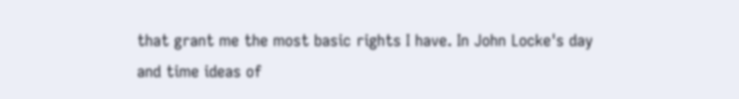that grant me the most basic rights I have. In John Locke's day and time ideas of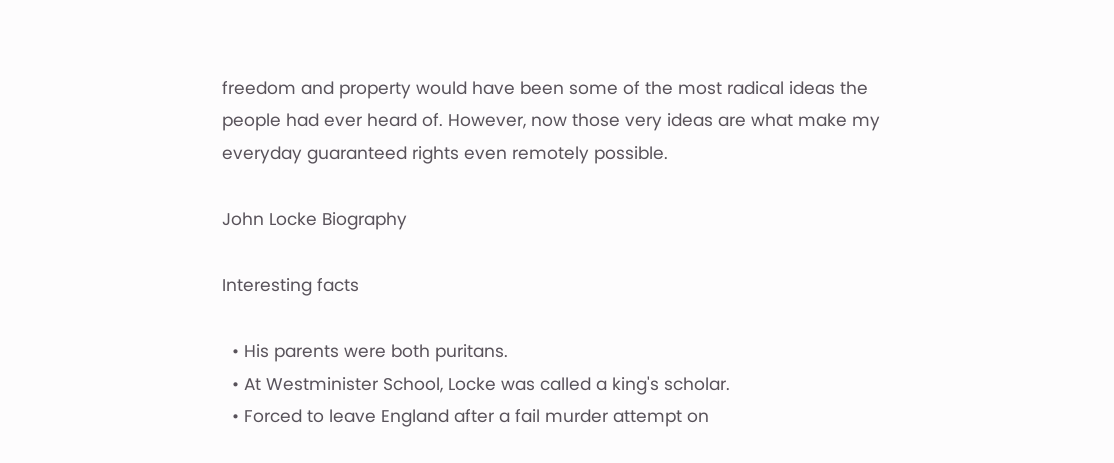freedom and property would have been some of the most radical ideas the people had ever heard of. However, now those very ideas are what make my everyday guaranteed rights even remotely possible.

John Locke Biography

Interesting facts

  • His parents were both puritans.
  • At Westminister School, Locke was called a king's scholar.
  • Forced to leave England after a fail murder attempt on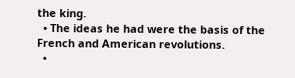the king.
  • The ideas he had were the basis of the French and American revolutions.
  •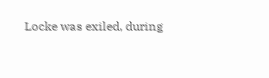Locke was exiled, during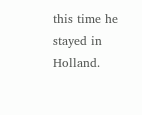this time he stayed in Holland.